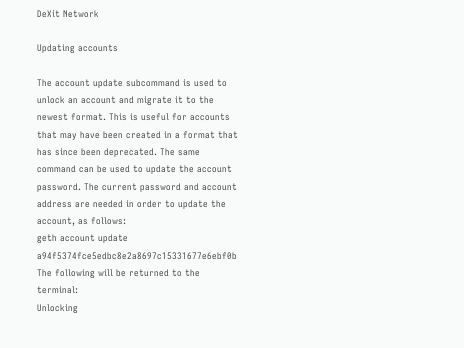DeXit Network

Updating accounts

The account update subcommand is used to unlock an account and migrate it to the newest format. This is useful for accounts that may have been created in a format that has since been deprecated. The same command can be used to update the account password. The current password and account address are needed in order to update the account, as follows:
geth account update a94f5374fce5edbc8e2a8697c15331677e6ebf0b
The following will be returned to the terminal:
Unlocking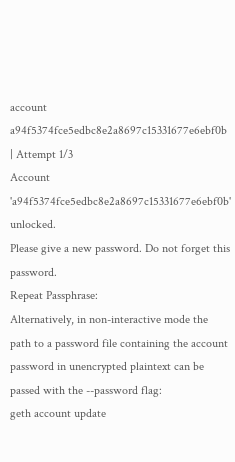account a94f5374fce5edbc8e2a8697c15331677e6ebf0b | Attempt 1/3
Account 'a94f5374fce5edbc8e2a8697c15331677e6ebf0b' unlocked.
Please give a new password. Do not forget this password.
Repeat Passphrase:
Alternatively, in non-interactive mode the path to a password file containing the account password in unencrypted plaintext can be passed with the --password flag:
geth account update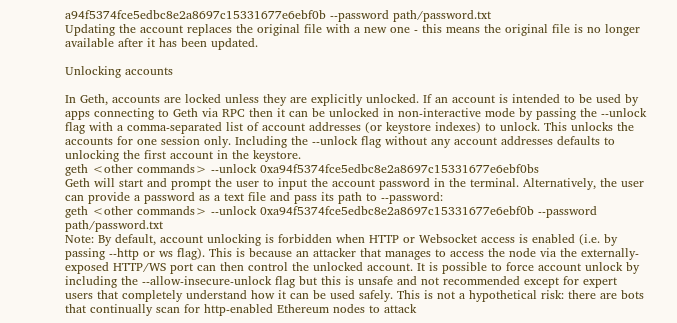a94f5374fce5edbc8e2a8697c15331677e6ebf0b --password path/password.txt
Updating the account replaces the original file with a new one - this means the original file is no longer available after it has been updated.

Unlocking accounts

In Geth, accounts are locked unless they are explicitly unlocked. If an account is intended to be used by apps connecting to Geth via RPC then it can be unlocked in non-interactive mode by passing the --unlock flag with a comma-separated list of account addresses (or keystore indexes) to unlock. This unlocks the accounts for one session only. Including the --unlock flag without any account addresses defaults to unlocking the first account in the keystore.
geth <other commands> --unlock 0xa94f5374fce5edbc8e2a8697c15331677e6ebf0bs
Geth will start and prompt the user to input the account password in the terminal. Alternatively, the user can provide a password as a text file and pass its path to --password:
geth <other commands> --unlock 0xa94f5374fce5edbc8e2a8697c15331677e6ebf0b --password path/password.txt
Note: By default, account unlocking is forbidden when HTTP or Websocket access is enabled (i.e. by passing --http or ws flag). This is because an attacker that manages to access the node via the externally-exposed HTTP/WS port can then control the unlocked account. It is possible to force account unlock by including the --allow-insecure-unlock flag but this is unsafe and not recommended except for expert users that completely understand how it can be used safely. This is not a hypothetical risk: there are bots that continually scan for http-enabled Ethereum nodes to attack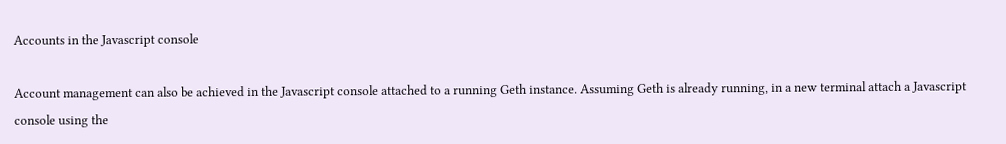Accounts in the Javascript console

Account management can also be achieved in the Javascript console attached to a running Geth instance. Assuming Geth is already running, in a new terminal attach a Javascript console using the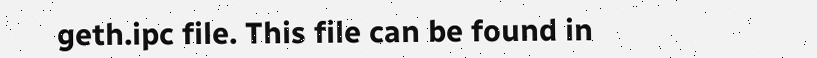geth.ipc file. This file can be found in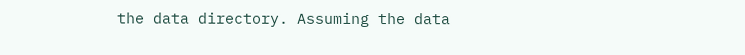the data directory. Assuming the data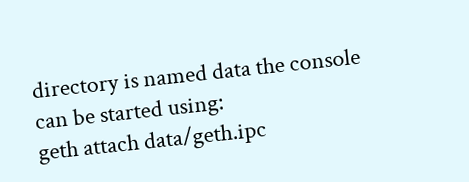directory is named data the console can be started using:
geth attach data/geth.ipc